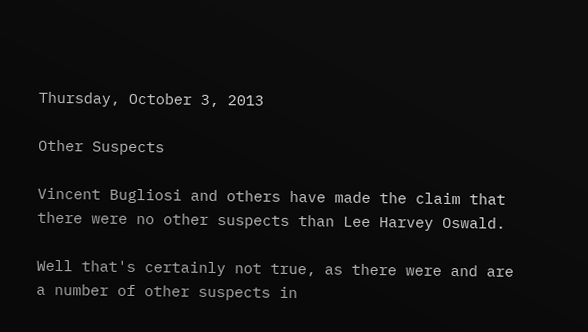Thursday, October 3, 2013

Other Suspects

Vincent Bugliosi and others have made the claim that there were no other suspects than Lee Harvey Oswald.

Well that's certainly not true, as there were and are a number of other suspects in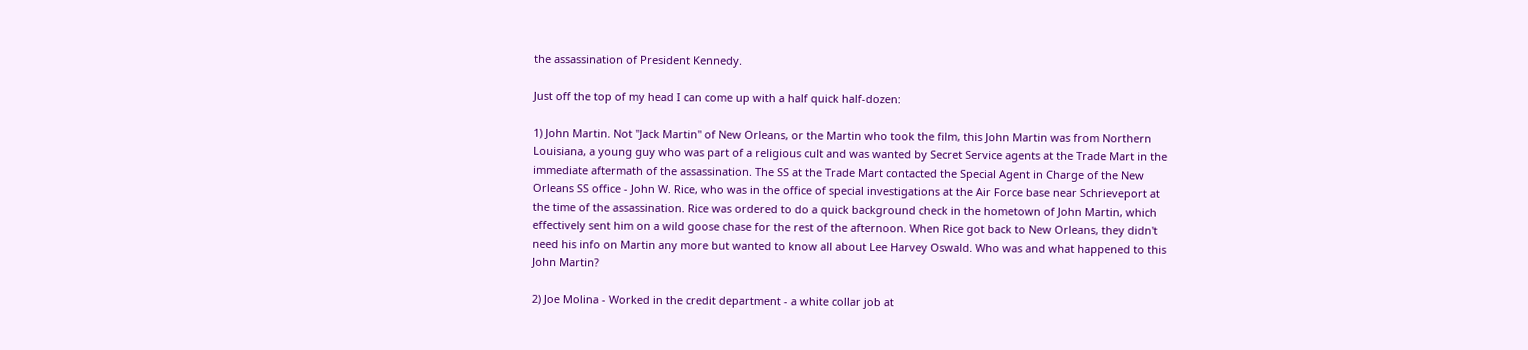the assassination of President Kennedy.

Just off the top of my head I can come up with a half quick half-dozen:

1) John Martin. Not "Jack Martin" of New Orleans, or the Martin who took the film, this John Martin was from Northern Louisiana, a young guy who was part of a religious cult and was wanted by Secret Service agents at the Trade Mart in the immediate aftermath of the assassination. The SS at the Trade Mart contacted the Special Agent in Charge of the New Orleans SS office - John W. Rice, who was in the office of special investigations at the Air Force base near Schrieveport at the time of the assassination. Rice was ordered to do a quick background check in the hometown of John Martin, which effectively sent him on a wild goose chase for the rest of the afternoon. When Rice got back to New Orleans, they didn't need his info on Martin any more but wanted to know all about Lee Harvey Oswald. Who was and what happened to this John Martin?

2) Joe Molina - Worked in the credit department - a white collar job at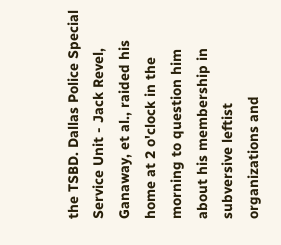the TSBD. Dallas Police Special Service Unit - Jack Revel, Ganaway, et al., raided his home at 2 o'clock in the morning to question him about his membership in subversive leftist organizations and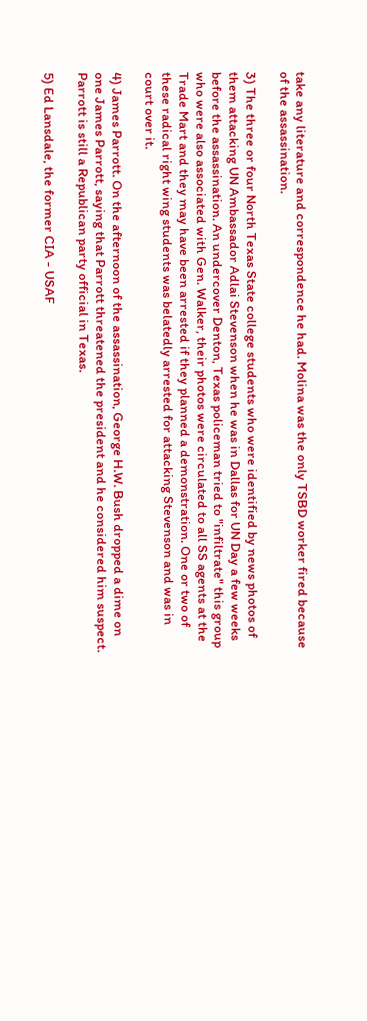take any literature and correspondence he had. Molina was the only TSBD worker fired because of the assassination.

3) The three or four North Texas State college students who were identified by news photos of them attacking UN Ambassador Adlai Stevenson when he was in Dallas for UN Day a few weeks before the assassination. An undercover Denton, Texas policeman tried to "infiltrate" this group who were also associated with Gen. Walker, their photos were circulated to all SS agents at the Trade Mart and they may have been arrested if they planned a demonstration. One or two of these radical right wing students was belatedly arrested for attacking Stevenson and was in court over it.

4) James Parrott. On the afternoon of the assassination, George H.W. Bush dropped a dime on one James Parrott, saying that Parrott threatened the president and he considered him suspect. Parrott is still a Republican party official in Texas.

5) Ed Lansdale, the former CIA - USAF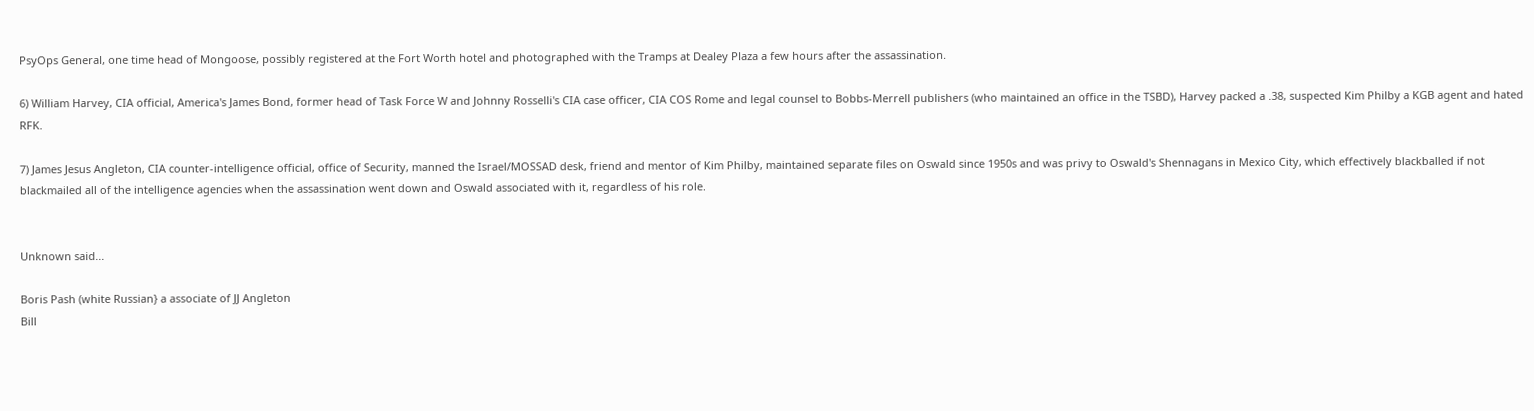PsyOps General, one time head of Mongoose, possibly registered at the Fort Worth hotel and photographed with the Tramps at Dealey Plaza a few hours after the assassination.

6) William Harvey, CIA official, America's James Bond, former head of Task Force W and Johnny Rosselli's CIA case officer, CIA COS Rome and legal counsel to Bobbs-Merrell publishers (who maintained an office in the TSBD), Harvey packed a .38, suspected Kim Philby a KGB agent and hated RFK.

7) James Jesus Angleton, CIA counter-intelligence official, office of Security, manned the Israel/MOSSAD desk, friend and mentor of Kim Philby, maintained separate files on Oswald since 1950s and was privy to Oswald's Shennagans in Mexico City, which effectively blackballed if not blackmailed all of the intelligence agencies when the assassination went down and Oswald associated with it, regardless of his role.


Unknown said...

Boris Pash (white Russian} a associate of JJ Angleton
Bill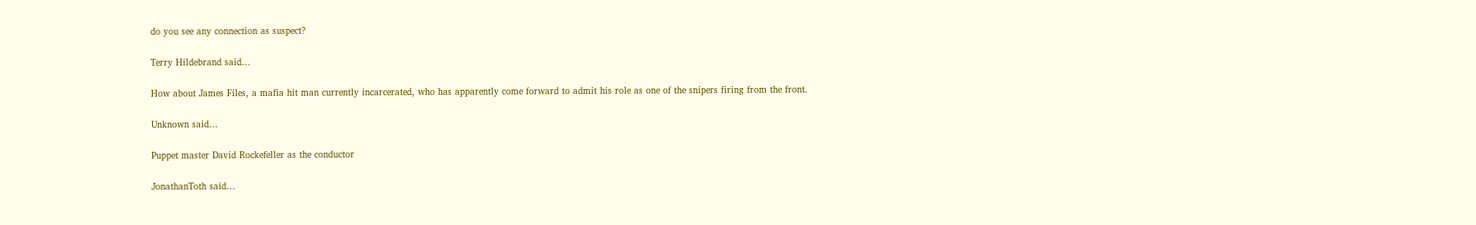do you see any connection as suspect?

Terry Hildebrand said...

How about James Files, a mafia hit man currently incarcerated, who has apparently come forward to admit his role as one of the snipers firing from the front.

Unknown said...

Puppet master David Rockefeller as the conductor

JonathanToth said...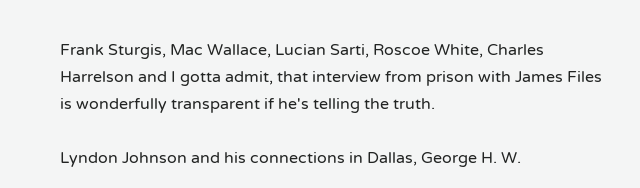Frank Sturgis, Mac Wallace, Lucian Sarti, Roscoe White, Charles Harrelson and I gotta admit, that interview from prison with James Files is wonderfully transparent if he's telling the truth.

Lyndon Johnson and his connections in Dallas, George H. W.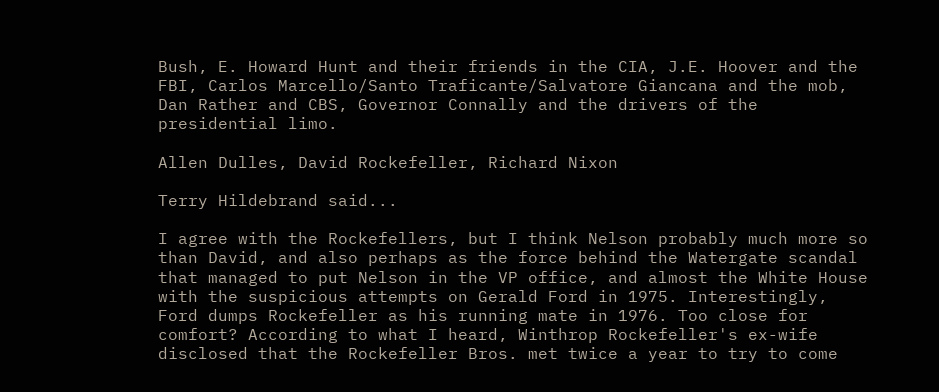Bush, E. Howard Hunt and their friends in the CIA, J.E. Hoover and the FBI, Carlos Marcello/Santo Traficante/Salvatore Giancana and the mob, Dan Rather and CBS, Governor Connally and the drivers of the presidential limo.

Allen Dulles, David Rockefeller, Richard Nixon

Terry Hildebrand said...

I agree with the Rockefellers, but I think Nelson probably much more so than David, and also perhaps as the force behind the Watergate scandal that managed to put Nelson in the VP office, and almost the White House with the suspicious attempts on Gerald Ford in 1975. Interestingly, Ford dumps Rockefeller as his running mate in 1976. Too close for comfort? According to what I heard, Winthrop Rockefeller's ex-wife disclosed that the Rockefeller Bros. met twice a year to try to come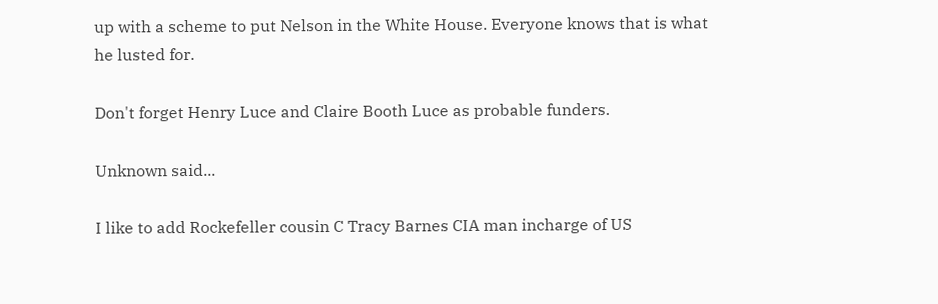up with a scheme to put Nelson in the White House. Everyone knows that is what he lusted for.

Don't forget Henry Luce and Claire Booth Luce as probable funders.

Unknown said...

I like to add Rockefeller cousin C Tracy Barnes CIA man incharge of US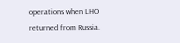operations when LHO returned from Russia.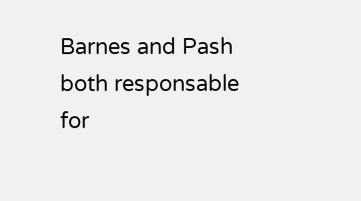Barnes and Pash both responsable for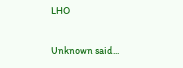LHO

Unknown said...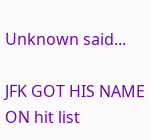Unknown said...

JFK GOT HIS NAME ON hit list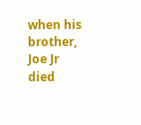when his brother, Joe Jr died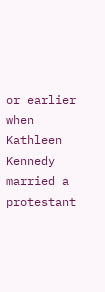or earlier when Kathleen Kennedy married a protestant